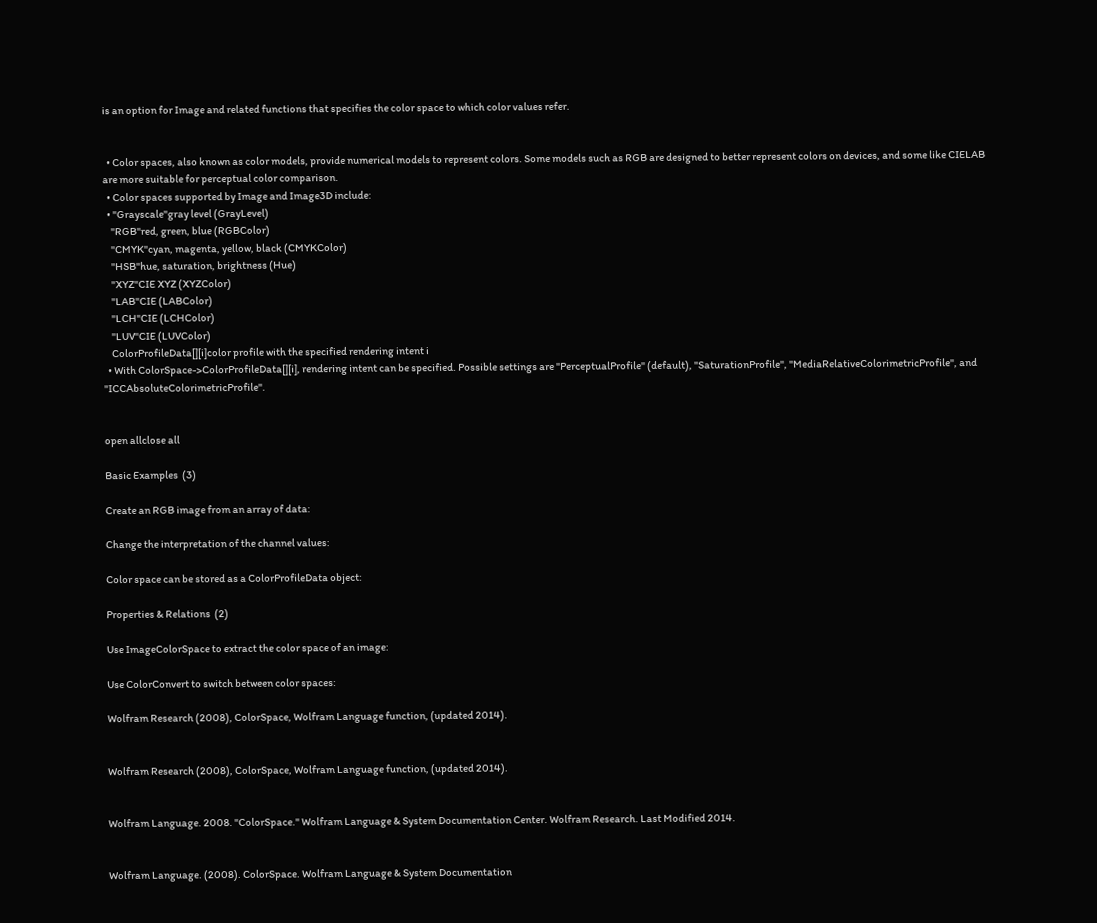is an option for Image and related functions that specifies the color space to which color values refer.


  • Color spaces, also known as color models, provide numerical models to represent colors. Some models such as RGB are designed to better represent colors on devices, and some like CIELAB are more suitable for perceptual color comparison.
  • Color spaces supported by Image and Image3D include:
  • "Grayscale"gray level (GrayLevel)
    "RGB"red, green, blue (RGBColor)
    "CMYK"cyan, magenta, yellow, black (CMYKColor)
    "HSB"hue, saturation, brightness (Hue)
    "XYZ"CIE XYZ (XYZColor)
    "LAB"CIE (LABColor)
    "LCH"CIE (LCHColor)
    "LUV"CIE (LUVColor)
    ColorProfileData[][i]color profile with the specified rendering intent i
  • With ColorSpace->ColorProfileData[][i], rendering intent can be specified. Possible settings are "PerceptualProfile" (default), "SaturationProfile", "MediaRelativeColorimetricProfile", and "ICCAbsoluteColorimetricProfile".


open allclose all

Basic Examples  (3)

Create an RGB image from an array of data:

Change the interpretation of the channel values:

Color space can be stored as a ColorProfileData object:

Properties & Relations  (2)

Use ImageColorSpace to extract the color space of an image:

Use ColorConvert to switch between color spaces:

Wolfram Research (2008), ColorSpace, Wolfram Language function, (updated 2014).


Wolfram Research (2008), ColorSpace, Wolfram Language function, (updated 2014).


Wolfram Language. 2008. "ColorSpace." Wolfram Language & System Documentation Center. Wolfram Research. Last Modified 2014.


Wolfram Language. (2008). ColorSpace. Wolfram Language & System Documentation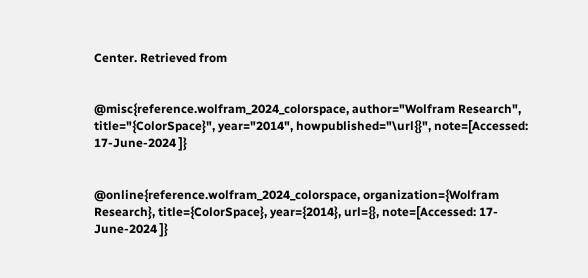Center. Retrieved from


@misc{reference.wolfram_2024_colorspace, author="Wolfram Research", title="{ColorSpace}", year="2014", howpublished="\url{}", note=[Accessed: 17-June-2024 ]}


@online{reference.wolfram_2024_colorspace, organization={Wolfram Research}, title={ColorSpace}, year={2014}, url={}, note=[Accessed: 17-June-2024 ]}